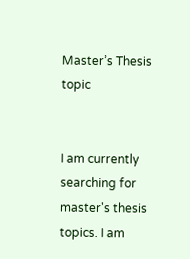Master’s Thesis topic


I am currently searching for master's thesis topics. I am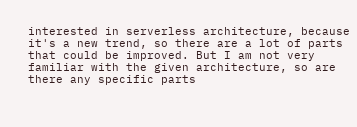interested in serverless architecture, because it's a new trend, so there are a lot of parts that could be improved. But I am not very familiar with the given architecture, so are there any specific parts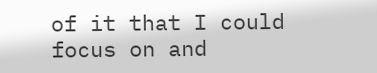of it that I could focus on and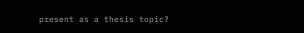present as a thesis topic?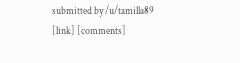submitted by /u/tamilla89
[link] [comments]